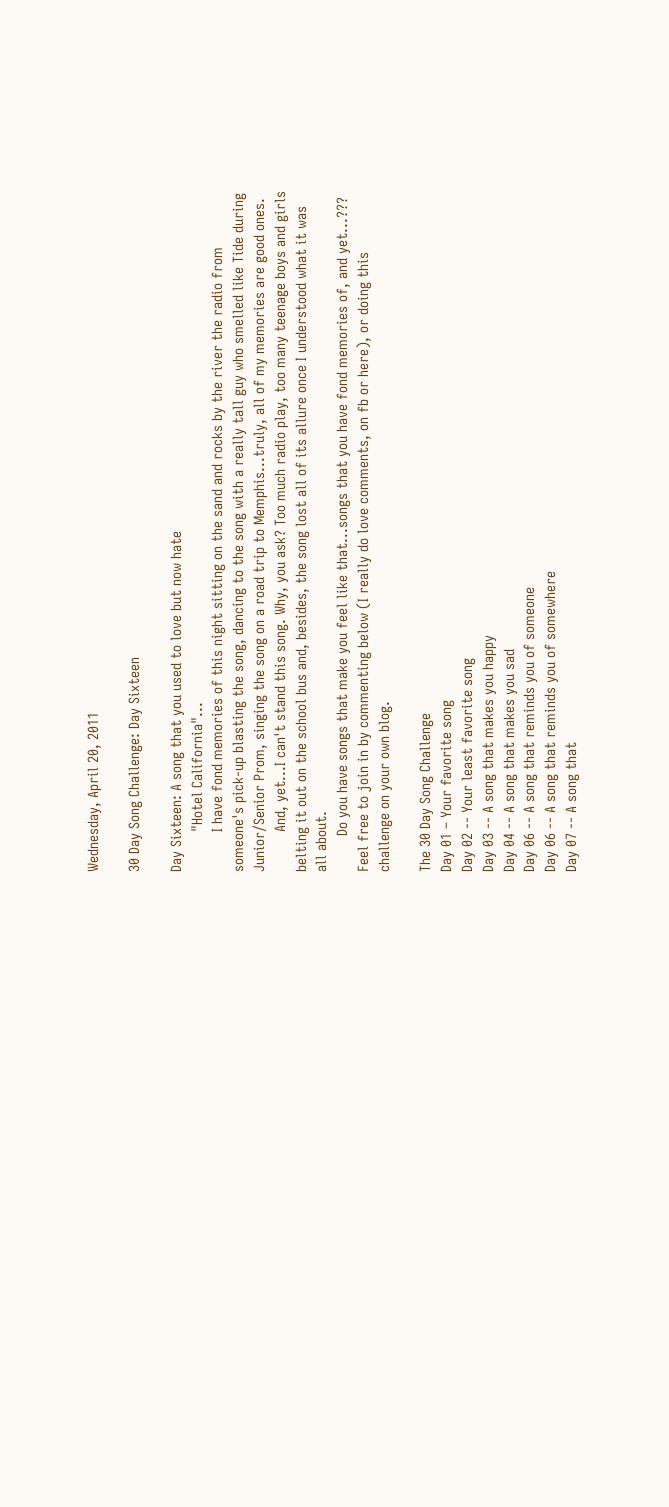Wednesday, April 20, 2011

30 Day Song Challenge: Day Sixteen

Day Sixteen: A song that you used to love but now hate
          "Hotel California"...
          I have fond memories of this night sitting on the sand and rocks by the river the radio from someone's pick-up blasting the song, dancing to the song with a really tall guy who smelled like Tide during Junior/Senior Prom, singing the song on a road trip to Memphis...truly, all of my memories are good ones.
          And, yet...I can't stand this song. Why, you ask? Too much radio play, too many teenage boys and girls belting it out on the school bus and, besides, the song lost all of its allure once I understood what it was all about.
         Do you have songs that make you feel like that...songs that you have fond memories of, and yet...???
Feel free to join in by commenting below (I really do love comments, on fb or here), or doing this challenge on your own blog.

The 30 Day Song Challenge
Day 01 – Your favorite song
Day 02 -- Your least favorite song
Day 03 -- A song that makes you happy
Day 04 -- A song that makes you sad
Day 06 -- A song that reminds you of someone
Day 06 -- A song that reminds you of somewhere
Day 07 -- A song that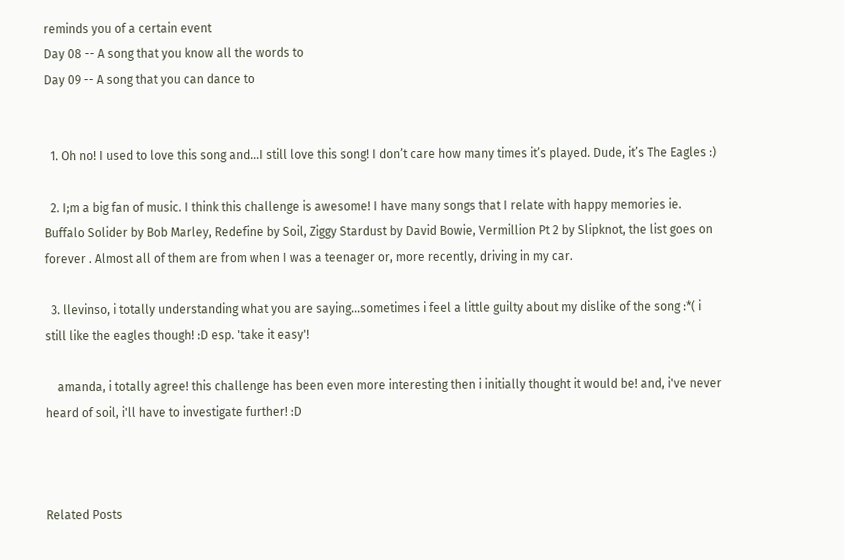reminds you of a certain event
Day 08 -- A song that you know all the words to
Day 09 -- A song that you can dance to


  1. Oh no! I used to love this song and…I still love this song! I don’t care how many times it’s played. Dude, it’s The Eagles :)

  2. I;m a big fan of music. I think this challenge is awesome! I have many songs that I relate with happy memories ie. Buffalo Solider by Bob Marley, Redefine by Soil, Ziggy Stardust by David Bowie, Vermillion Pt 2 by Slipknot, the list goes on forever . Almost all of them are from when I was a teenager or, more recently, driving in my car.

  3. llevinso, i totally understanding what you are saying...sometimes i feel a little guilty about my dislike of the song :*( i still like the eagles though! :D esp. 'take it easy'!

    amanda, i totally agree! this challenge has been even more interesting then i initially thought it would be! and, i've never heard of soil, i'll have to investigate further! :D



Related Posts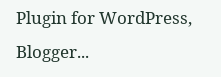Plugin for WordPress, Blogger...